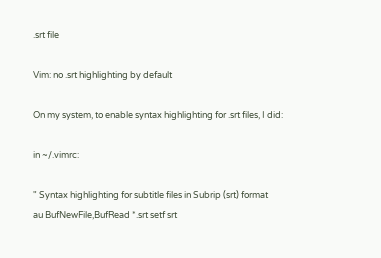.srt file

Vim: no .srt highlighting by default

On my system, to enable syntax highlighting for .srt files, I did:

in ~/.vimrc:

" Syntax highlighting for subtitle files in Subrip (srt) format
au BufNewFile,BufRead *.srt setf srt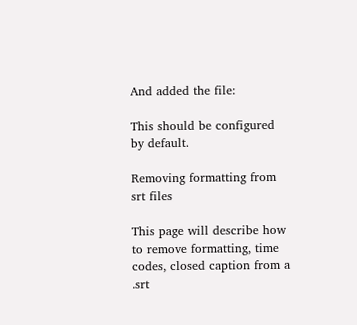And added the file:

This should be configured by default.

Removing formatting from srt files

This page will describe how to remove formatting, time codes, closed caption from a .srt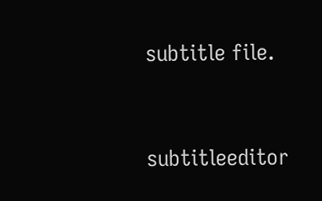subtitle file.


subtitleeditor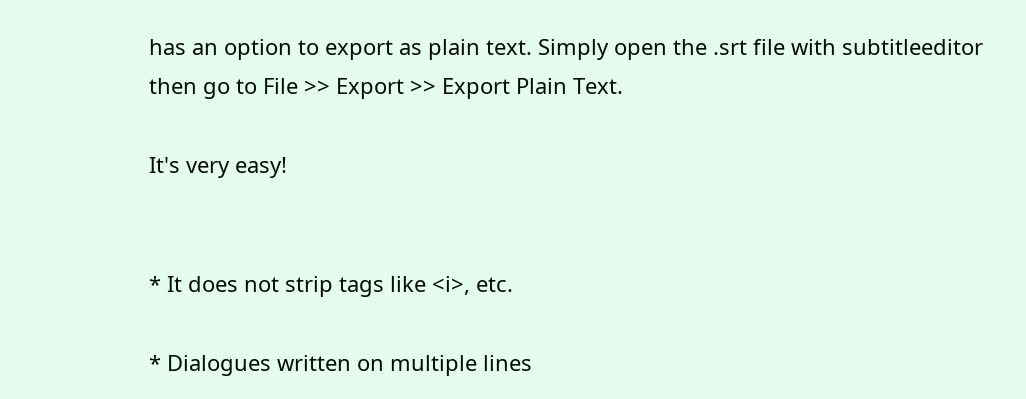has an option to export as plain text. Simply open the .srt file with subtitleeditor then go to File >> Export >> Export Plain Text.

It's very easy!


* It does not strip tags like <i>, etc.

* Dialogues written on multiple lines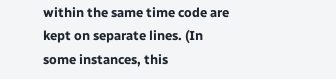within the same time code are kept on separate lines. (In some instances, this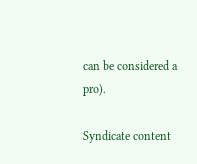can be considered a pro).

Syndicate content